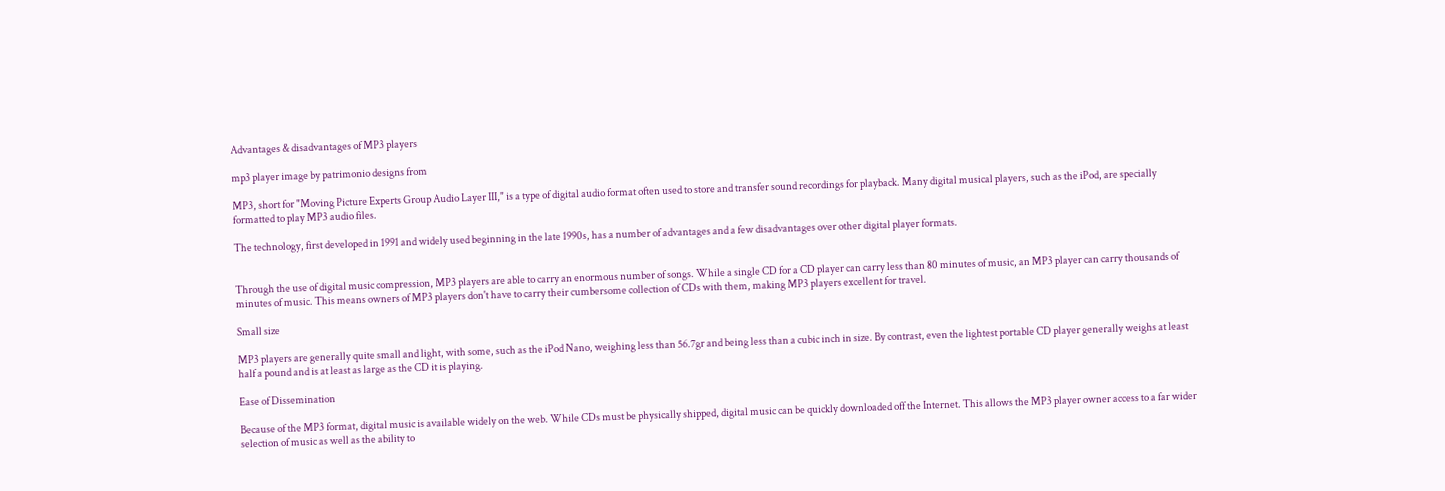Advantages & disadvantages of MP3 players

mp3 player image by patrimonio designs from

MP3, short for "Moving Picture Experts Group Audio Layer III," is a type of digital audio format often used to store and transfer sound recordings for playback. Many digital musical players, such as the iPod, are specially formatted to play MP3 audio files.

The technology, first developed in 1991 and widely used beginning in the late 1990s, has a number of advantages and a few disadvantages over other digital player formats.


Through the use of digital music compression, MP3 players are able to carry an enormous number of songs. While a single CD for a CD player can carry less than 80 minutes of music, an MP3 player can carry thousands of minutes of music. This means owners of MP3 players don't have to carry their cumbersome collection of CDs with them, making MP3 players excellent for travel.

Small size

MP3 players are generally quite small and light, with some, such as the iPod Nano, weighing less than 56.7gr and being less than a cubic inch in size. By contrast, even the lightest portable CD player generally weighs at least half a pound and is at least as large as the CD it is playing.

Ease of Dissemination

Because of the MP3 format, digital music is available widely on the web. While CDs must be physically shipped, digital music can be quickly downloaded off the Internet. This allows the MP3 player owner access to a far wider selection of music as well as the ability to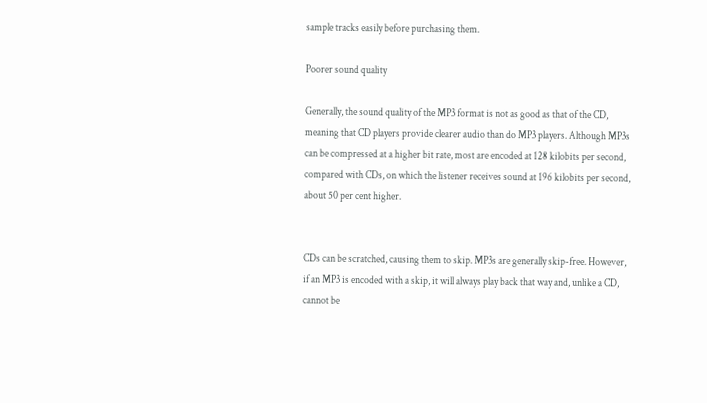sample tracks easily before purchasing them.

Poorer sound quality

Generally, the sound quality of the MP3 format is not as good as that of the CD, meaning that CD players provide clearer audio than do MP3 players. Although MP3s can be compressed at a higher bit rate, most are encoded at 128 kilobits per second, compared with CDs, on which the listener receives sound at 196 kilobits per second, about 50 per cent higher.


CDs can be scratched, causing them to skip. MP3s are generally skip-free. However, if an MP3 is encoded with a skip, it will always play back that way and, unlike a CD, cannot be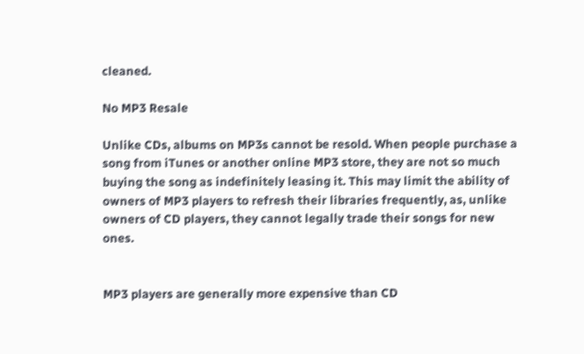cleaned.

No MP3 Resale

Unlike CDs, albums on MP3s cannot be resold. When people purchase a song from iTunes or another online MP3 store, they are not so much buying the song as indefinitely leasing it. This may limit the ability of owners of MP3 players to refresh their libraries frequently, as, unlike owners of CD players, they cannot legally trade their songs for new ones.


MP3 players are generally more expensive than CD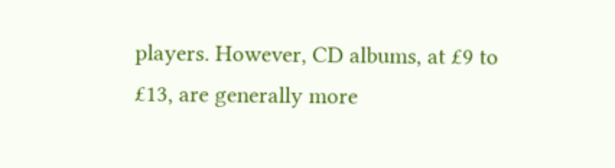players. However, CD albums, at £9 to £13, are generally more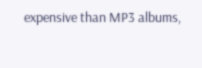expensive than MP3 albums,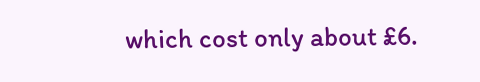which cost only about £6.